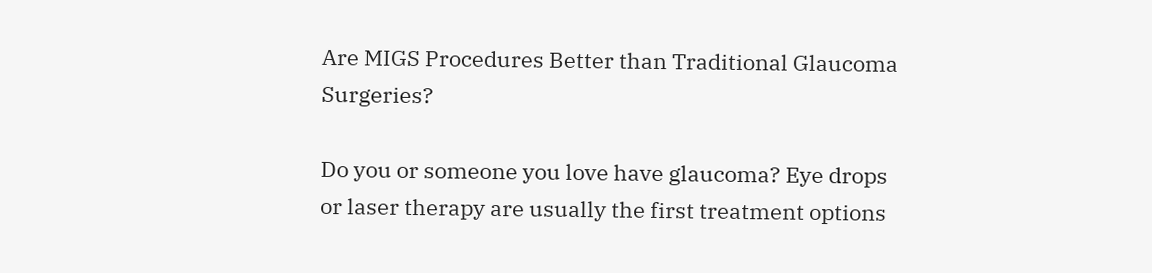Are MIGS Procedures Better than Traditional Glaucoma Surgeries?

Do you or someone you love have glaucoma? Eye drops or laser therapy are usually the first treatment options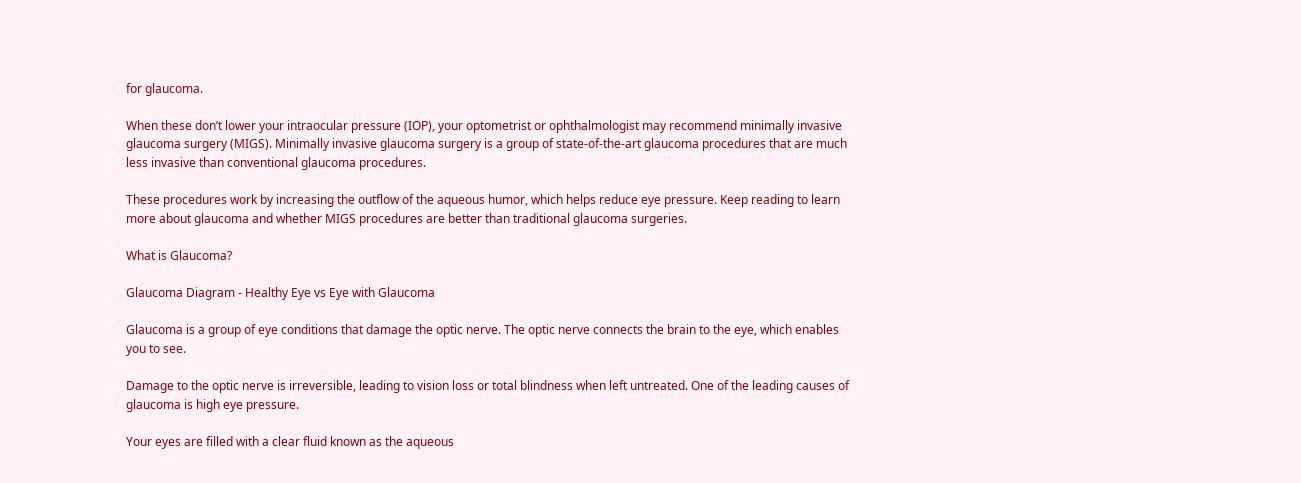for glaucoma.

When these don’t lower your intraocular pressure (IOP), your optometrist or ophthalmologist may recommend minimally invasive glaucoma surgery (MIGS). Minimally invasive glaucoma surgery is a group of state-of-the-art glaucoma procedures that are much less invasive than conventional glaucoma procedures.

These procedures work by increasing the outflow of the aqueous humor, which helps reduce eye pressure. Keep reading to learn more about glaucoma and whether MIGS procedures are better than traditional glaucoma surgeries.

What is Glaucoma?

Glaucoma Diagram - Healthy Eye vs Eye with Glaucoma

Glaucoma is a group of eye conditions that damage the optic nerve. The optic nerve connects the brain to the eye, which enables you to see.

Damage to the optic nerve is irreversible, leading to vision loss or total blindness when left untreated. One of the leading causes of glaucoma is high eye pressure.

Your eyes are filled with a clear fluid known as the aqueous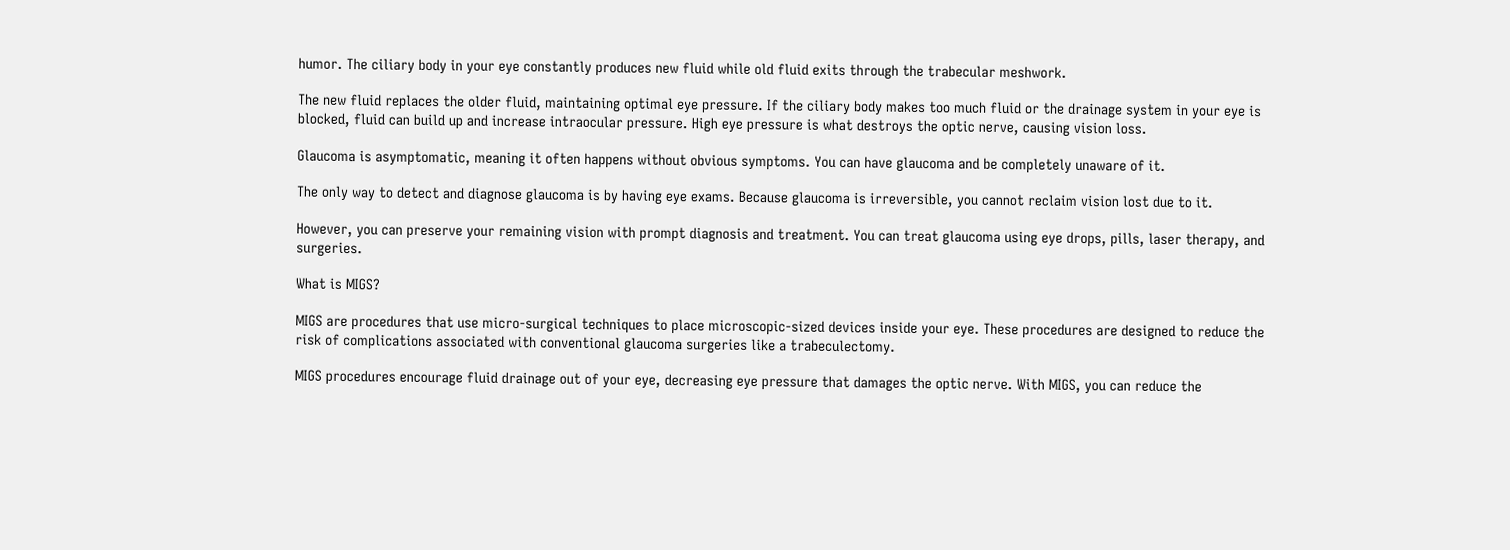humor. The ciliary body in your eye constantly produces new fluid while old fluid exits through the trabecular meshwork.

The new fluid replaces the older fluid, maintaining optimal eye pressure. If the ciliary body makes too much fluid or the drainage system in your eye is blocked, fluid can build up and increase intraocular pressure. High eye pressure is what destroys the optic nerve, causing vision loss.

Glaucoma is asymptomatic, meaning it often happens without obvious symptoms. You can have glaucoma and be completely unaware of it.

The only way to detect and diagnose glaucoma is by having eye exams. Because glaucoma is irreversible, you cannot reclaim vision lost due to it.

However, you can preserve your remaining vision with prompt diagnosis and treatment. You can treat glaucoma using eye drops, pills, laser therapy, and surgeries.

What is MIGS?

MIGS are procedures that use micro-surgical techniques to place microscopic-sized devices inside your eye. These procedures are designed to reduce the risk of complications associated with conventional glaucoma surgeries like a trabeculectomy.

MIGS procedures encourage fluid drainage out of your eye, decreasing eye pressure that damages the optic nerve. With MIGS, you can reduce the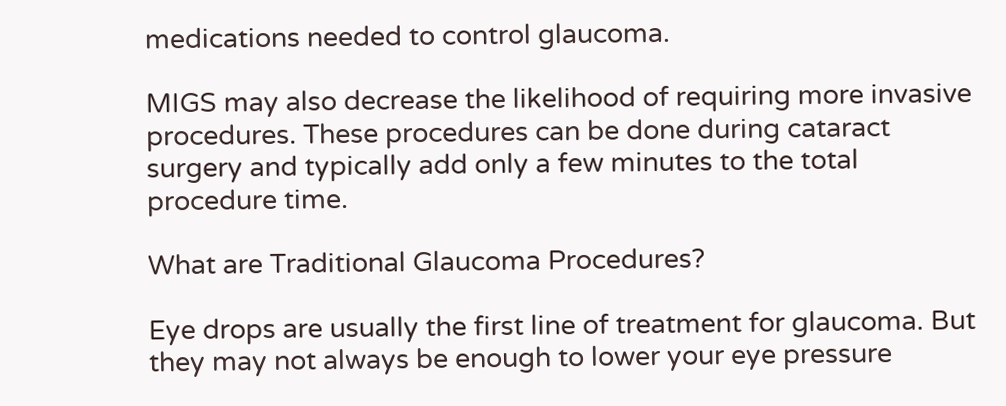medications needed to control glaucoma.

MIGS may also decrease the likelihood of requiring more invasive procedures. These procedures can be done during cataract surgery and typically add only a few minutes to the total procedure time.

What are Traditional Glaucoma Procedures?

Eye drops are usually the first line of treatment for glaucoma. But they may not always be enough to lower your eye pressure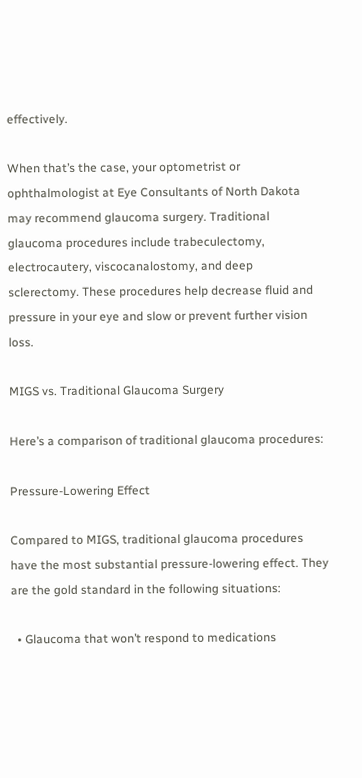effectively.

When that’s the case, your optometrist or ophthalmologist at Eye Consultants of North Dakota may recommend glaucoma surgery. Traditional glaucoma procedures include trabeculectomy, electrocautery, viscocanalostomy, and deep sclerectomy. These procedures help decrease fluid and pressure in your eye and slow or prevent further vision loss.

MIGS vs. Traditional Glaucoma Surgery

Here’s a comparison of traditional glaucoma procedures:

Pressure-Lowering Effect

Compared to MIGS, traditional glaucoma procedures have the most substantial pressure-lowering effect. They are the gold standard in the following situations:

  • Glaucoma that won’t respond to medications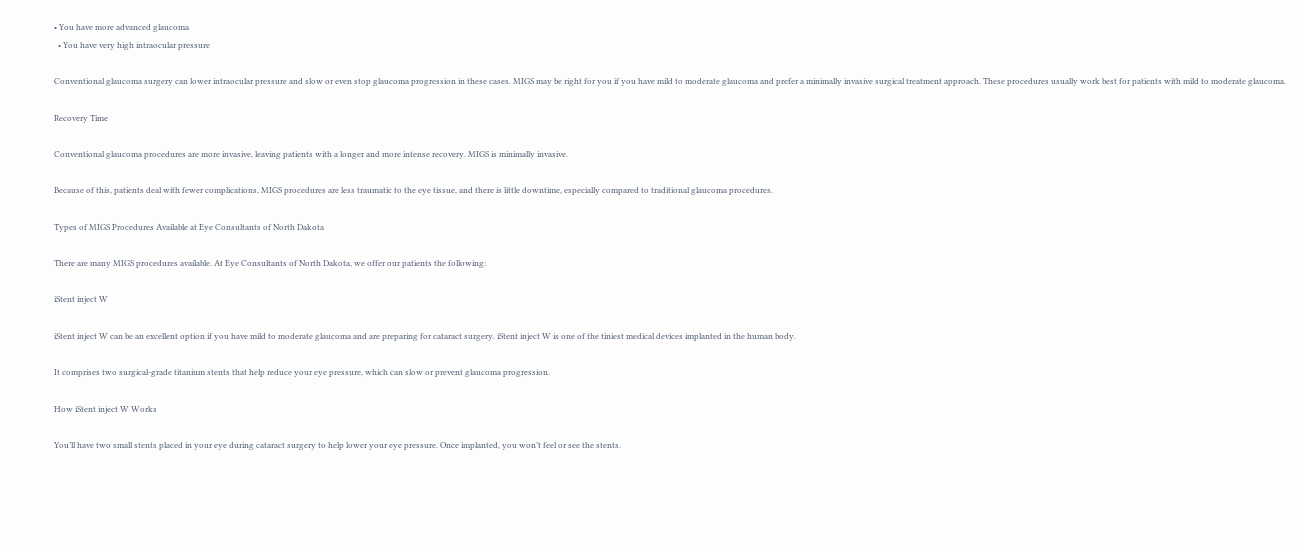• You have more advanced glaucoma
  • You have very high intraocular pressure

Conventional glaucoma surgery can lower intraocular pressure and slow or even stop glaucoma progression in these cases. MIGS may be right for you if you have mild to moderate glaucoma and prefer a minimally invasive surgical treatment approach. These procedures usually work best for patients with mild to moderate glaucoma.

Recovery Time

Conventional glaucoma procedures are more invasive, leaving patients with a longer and more intense recovery. MIGS is minimally invasive.

Because of this, patients deal with fewer complications, MIGS procedures are less traumatic to the eye tissue, and there is little downtime, especially compared to traditional glaucoma procedures.

Types of MIGS Procedures Available at Eye Consultants of North Dakota

There are many MIGS procedures available. At Eye Consultants of North Dakota, we offer our patients the following:

iStent inject W

iStent inject W can be an excellent option if you have mild to moderate glaucoma and are preparing for cataract surgery. iStent inject W is one of the tiniest medical devices implanted in the human body.

It comprises two surgical-grade titanium stents that help reduce your eye pressure, which can slow or prevent glaucoma progression.

How iStent inject W Works

You’ll have two small stents placed in your eye during cataract surgery to help lower your eye pressure. Once implanted, you won’t feel or see the stents.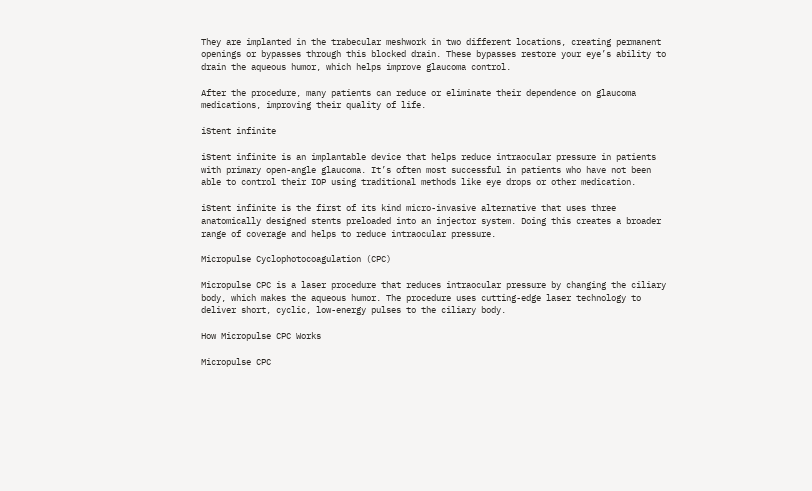They are implanted in the trabecular meshwork in two different locations, creating permanent openings or bypasses through this blocked drain. These bypasses restore your eye’s ability to drain the aqueous humor, which helps improve glaucoma control.

After the procedure, many patients can reduce or eliminate their dependence on glaucoma medications, improving their quality of life.

iStent infinite

iStent infinite is an implantable device that helps reduce intraocular pressure in patients with primary open-angle glaucoma. It’s often most successful in patients who have not been able to control their IOP using traditional methods like eye drops or other medication.

iStent infinite is the first of its kind micro-invasive alternative that uses three anatomically designed stents preloaded into an injector system. Doing this creates a broader range of coverage and helps to reduce intraocular pressure.

Micropulse Cyclophotocoagulation (CPC)

Micropulse CPC is a laser procedure that reduces intraocular pressure by changing the ciliary body, which makes the aqueous humor. The procedure uses cutting-edge laser technology to deliver short, cyclic, low-energy pulses to the ciliary body.

How Micropulse CPC Works

Micropulse CPC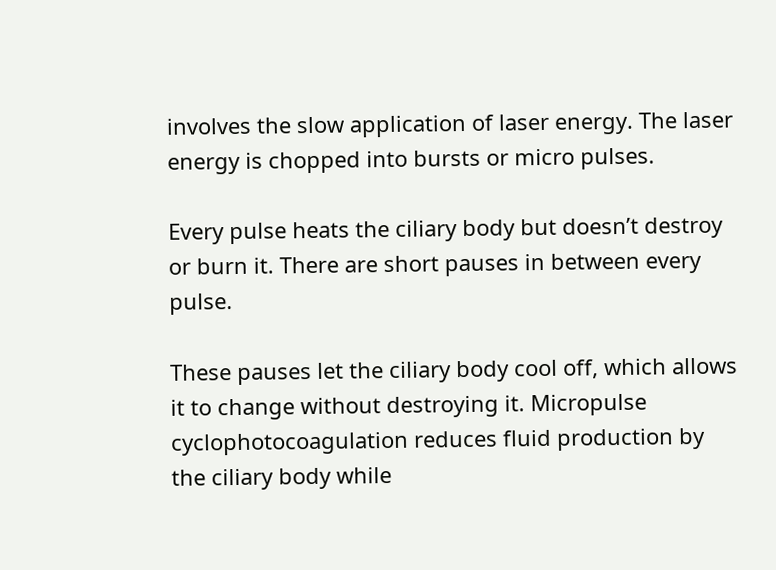involves the slow application of laser energy. The laser energy is chopped into bursts or micro pulses.

Every pulse heats the ciliary body but doesn’t destroy or burn it. There are short pauses in between every pulse.

These pauses let the ciliary body cool off, which allows it to change without destroying it. Micropulse cyclophotocoagulation reduces fluid production by the ciliary body while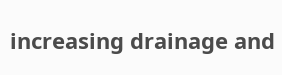increasing drainage and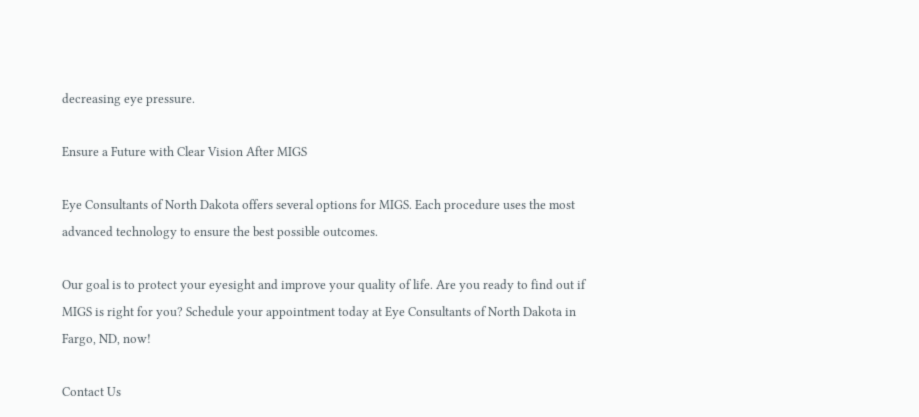decreasing eye pressure.

Ensure a Future with Clear Vision After MIGS

Eye Consultants of North Dakota offers several options for MIGS. Each procedure uses the most advanced technology to ensure the best possible outcomes.

Our goal is to protect your eyesight and improve your quality of life. Are you ready to find out if MIGS is right for you? Schedule your appointment today at Eye Consultants of North Dakota in Fargo, ND, now!

Contact Us